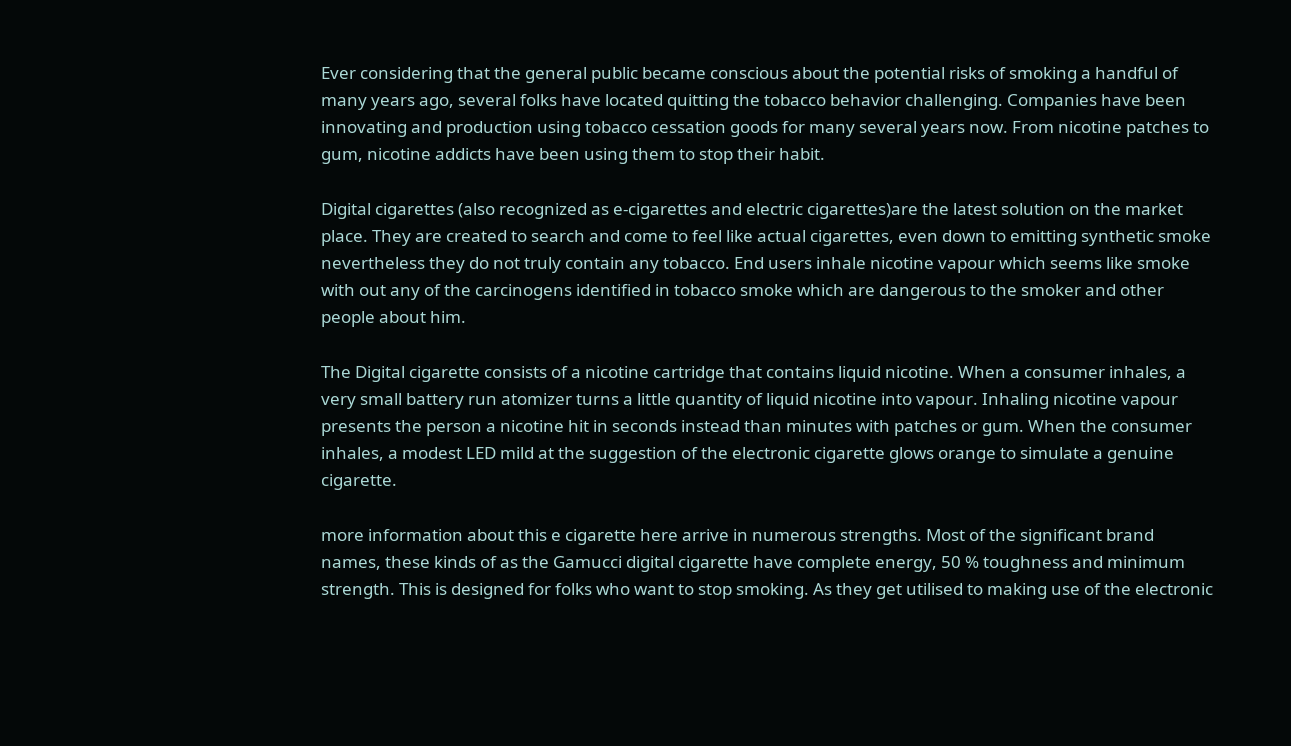Ever considering that the general public became conscious about the potential risks of smoking a handful of many years ago, several folks have located quitting the tobacco behavior challenging. Companies have been innovating and production using tobacco cessation goods for many several years now. From nicotine patches to gum, nicotine addicts have been using them to stop their habit.

Digital cigarettes (also recognized as e-cigarettes and electric cigarettes)are the latest solution on the market place. They are created to search and come to feel like actual cigarettes, even down to emitting synthetic smoke nevertheless they do not truly contain any tobacco. End users inhale nicotine vapour which seems like smoke with out any of the carcinogens identified in tobacco smoke which are dangerous to the smoker and other people about him.

The Digital cigarette consists of a nicotine cartridge that contains liquid nicotine. When a consumer inhales, a very small battery run atomizer turns a little quantity of liquid nicotine into vapour. Inhaling nicotine vapour presents the person a nicotine hit in seconds instead than minutes with patches or gum. When the consumer inhales, a modest LED mild at the suggestion of the electronic cigarette glows orange to simulate a genuine cigarette.

more information about this e cigarette here arrive in numerous strengths. Most of the significant brand names, these kinds of as the Gamucci digital cigarette have complete energy, 50 % toughness and minimum strength. This is designed for folks who want to stop smoking. As they get utilised to making use of the electronic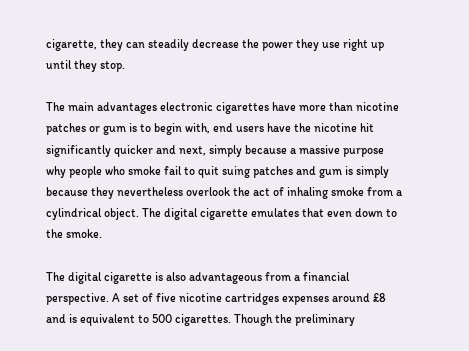cigarette, they can steadily decrease the power they use right up until they stop.

The main advantages electronic cigarettes have more than nicotine patches or gum is to begin with, end users have the nicotine hit significantly quicker and next, simply because a massive purpose why people who smoke fail to quit suing patches and gum is simply because they nevertheless overlook the act of inhaling smoke from a cylindrical object. The digital cigarette emulates that even down to the smoke.

The digital cigarette is also advantageous from a financial perspective. A set of five nicotine cartridges expenses around £8 and is equivalent to 500 cigarettes. Though the preliminary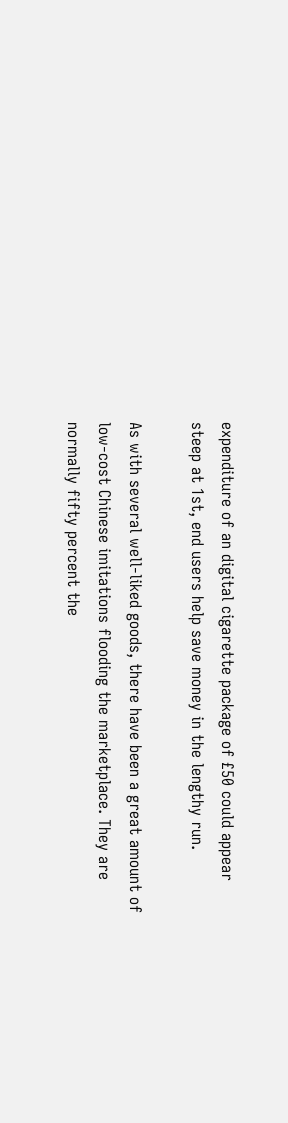expenditure of an digital cigarette package of £50 could appear steep at 1st, end users help save money in the lengthy run.

As with several well-liked goods, there have been a great amount of low-cost Chinese imitations flooding the marketplace. They are normally fifty percent the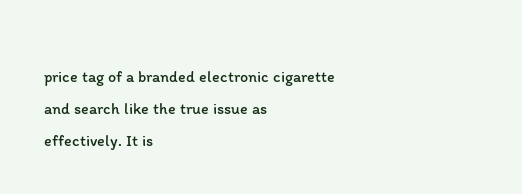price tag of a branded electronic cigarette and search like the true issue as effectively. It is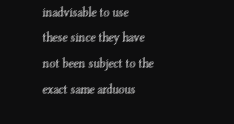inadvisable to use these since they have not been subject to the exact same arduous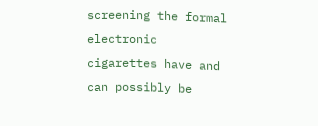screening the formal electronic cigarettes have and can possibly be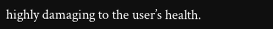highly damaging to the user’s health.